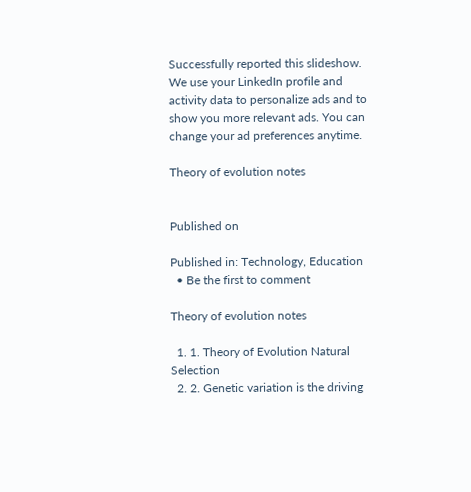Successfully reported this slideshow.
We use your LinkedIn profile and activity data to personalize ads and to show you more relevant ads. You can change your ad preferences anytime.

Theory of evolution notes


Published on

Published in: Technology, Education
  • Be the first to comment

Theory of evolution notes

  1. 1. Theory of Evolution Natural Selection
  2. 2. Genetic variation is the driving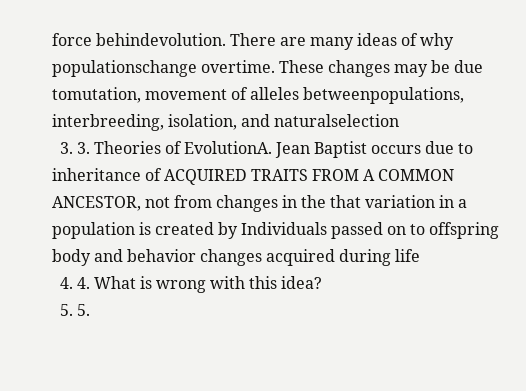force behindevolution. There are many ideas of why populationschange overtime. These changes may be due tomutation, movement of alleles betweenpopulations, interbreeding, isolation, and naturalselection
  3. 3. Theories of EvolutionA. Jean Baptist occurs due to inheritance of ACQUIRED TRAITS FROM A COMMON ANCESTOR, not from changes in the that variation in a population is created by Individuals passed on to offspring body and behavior changes acquired during life
  4. 4. What is wrong with this idea?
  5. 5.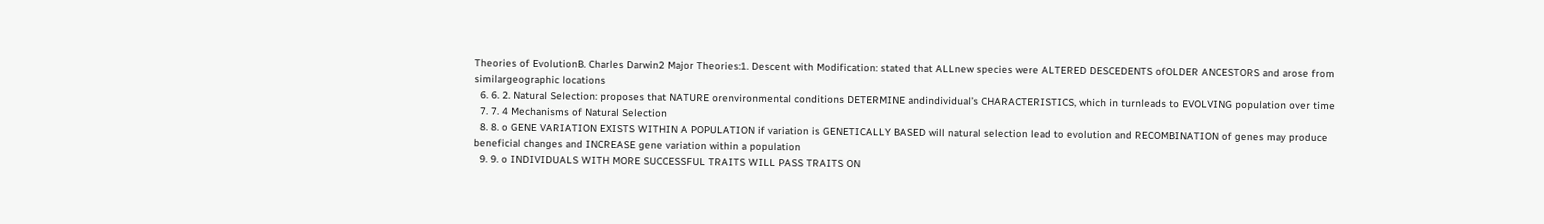Theories of EvolutionB. Charles Darwin2 Major Theories:1. Descent with Modification: stated that ALLnew species were ALTERED DESCEDENTS ofOLDER ANCESTORS and arose from similargeographic locations
  6. 6. 2. Natural Selection: proposes that NATURE orenvironmental conditions DETERMINE andindividual’s CHARACTERISTICS, which in turnleads to EVOLVING population over time
  7. 7. 4 Mechanisms of Natural Selection
  8. 8. o GENE VARIATION EXISTS WITHIN A POPULATION if variation is GENETICALLY BASED will natural selection lead to evolution and RECOMBINATION of genes may produce beneficial changes and INCREASE gene variation within a population
  9. 9. o INDIVIDUALS WITH MORE SUCCESSFUL TRAITS WILL PASS TRAITS ON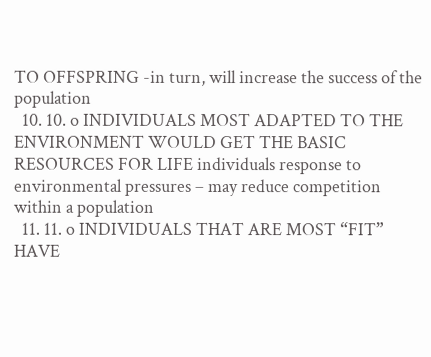TO OFFSPRING -in turn, will increase the success of the population
  10. 10. o INDIVIDUALS MOST ADAPTED TO THE ENVIRONMENT WOULD GET THE BASIC RESOURCES FOR LIFE individuals response to environmental pressures – may reduce competition within a population
  11. 11. o INDIVIDUALS THAT ARE MOST “FIT” HAVE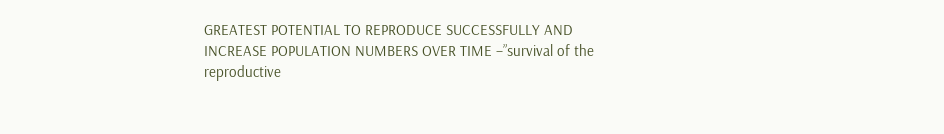GREATEST POTENTIAL TO REPRODUCE SUCCESSFULLY AND INCREASE POPULATION NUMBERS OVER TIME –”survival of the reproductive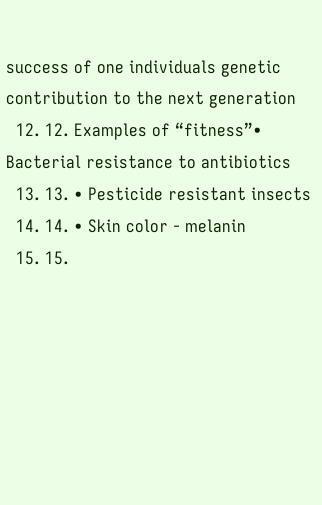success of one individuals genetic contribution to the next generation
  12. 12. Examples of “fitness”• Bacterial resistance to antibiotics
  13. 13. • Pesticide resistant insects
  14. 14. • Skin color - melanin
  15. 15.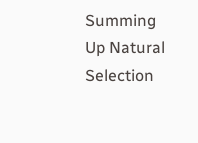Summing Up Natural Selection